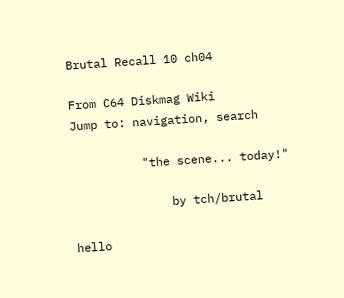Brutal Recall 10 ch04

From C64 Diskmag Wiki
Jump to: navigation, search

          "the scene... today!"

              by tch/brutal

hello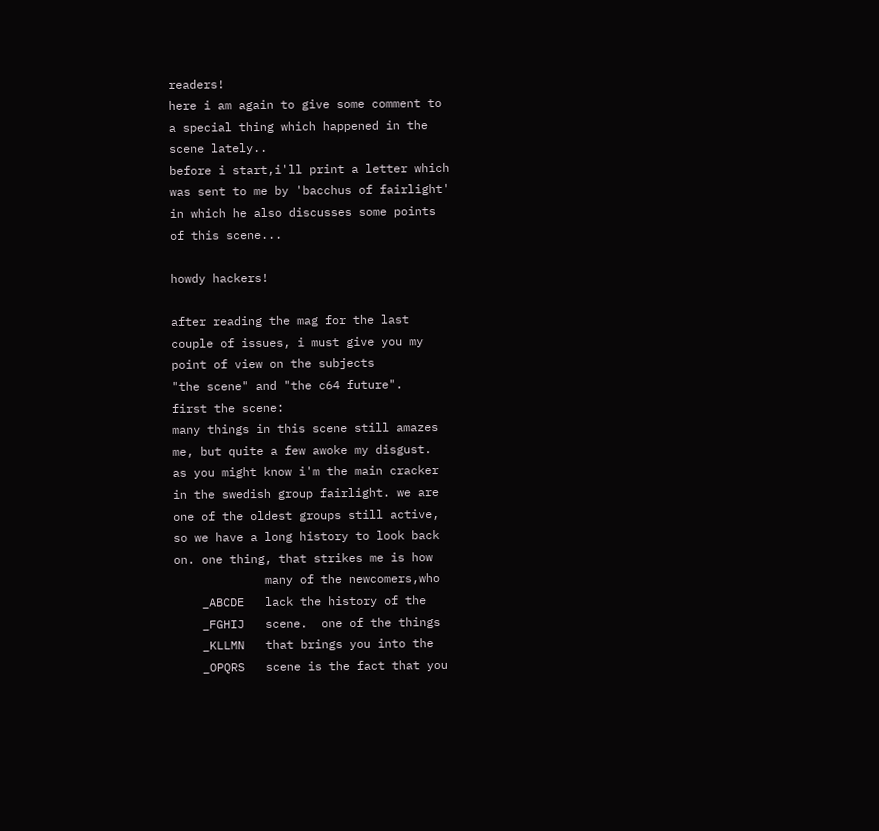readers!
here i am again to give some comment to
a special thing which happened in the
scene lately..
before i start,i'll print a letter which
was sent to me by 'bacchus of fairlight'
in which he also discusses some points
of this scene...

howdy hackers!

after reading the mag for the last
couple of issues, i must give you my
point of view on the subjects
"the scene" and "the c64 future".
first the scene:
many things in this scene still amazes
me, but quite a few awoke my disgust.
as you might know i'm the main cracker
in the swedish group fairlight. we are
one of the oldest groups still active,
so we have a long history to look back
on. one thing, that strikes me is how
             many of the newcomers,who
    _ABCDE   lack the history of the
    _FGHIJ   scene.  one of the things
    _KLLMN   that brings you into the
    _OPQRS   scene is the fact that you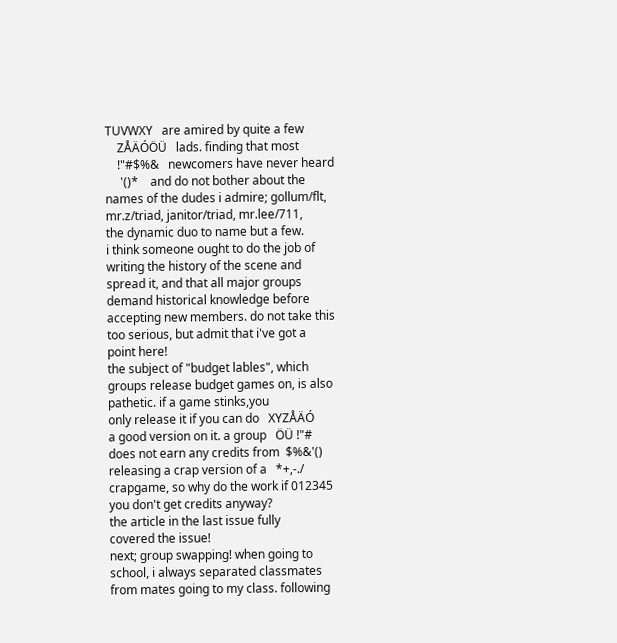TUVWXY   are amired by quite a few
    ZÅÄÓÖÜ   lads. finding that most
    !"#$%&   newcomers have never heard
     '()*    and do not bother about the
names of the dudes i admire; gollum/flt,
mr.z/triad, janitor/triad, mr.lee/711,
the dynamic duo to name but a few.
i think someone ought to do the job of
writing the history of the scene and
spread it, and that all major groups
demand historical knowledge before
accepting new members. do not take this
too serious, but admit that i've got a
point here!
the subject of "budget lables", which
groups release budget games on, is also
pathetic. if a game stinks,you
only release it if you can do   XYZÅÄÓ
a good version on it. a group   ÖÜ !"#
does not earn any credits from  $%&'()
releasing a crap version of a   *+,-./
crapgame, so why do the work if 012345
you don't get credits anyway?
the article in the last issue fully
covered the issue!
next; group swapping! when going to
school, i always separated classmates
from mates going to my class. following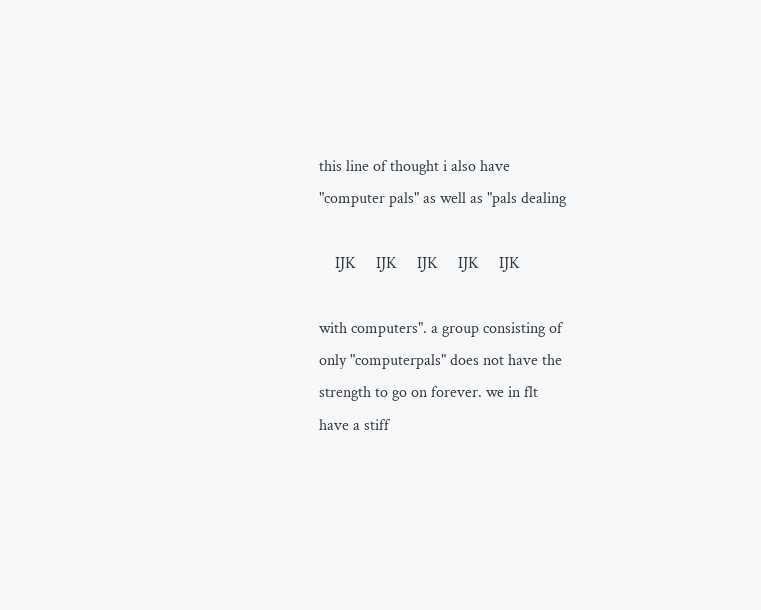this line of thought i also have
"computer pals" as well as "pals dealing

    IJK     IJK     IJK     IJK     IJK

with computers". a group consisting of
only "computerpals" does not have the
strength to go on forever. we in flt
have a stiff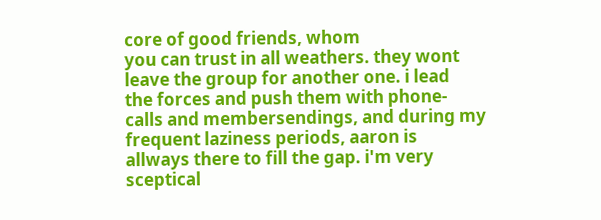core of good friends, whom
you can trust in all weathers. they wont
leave the group for another one. i lead
the forces and push them with phone-
calls and membersendings, and during my
frequent laziness periods, aaron is
allways there to fill the gap. i'm very
sceptical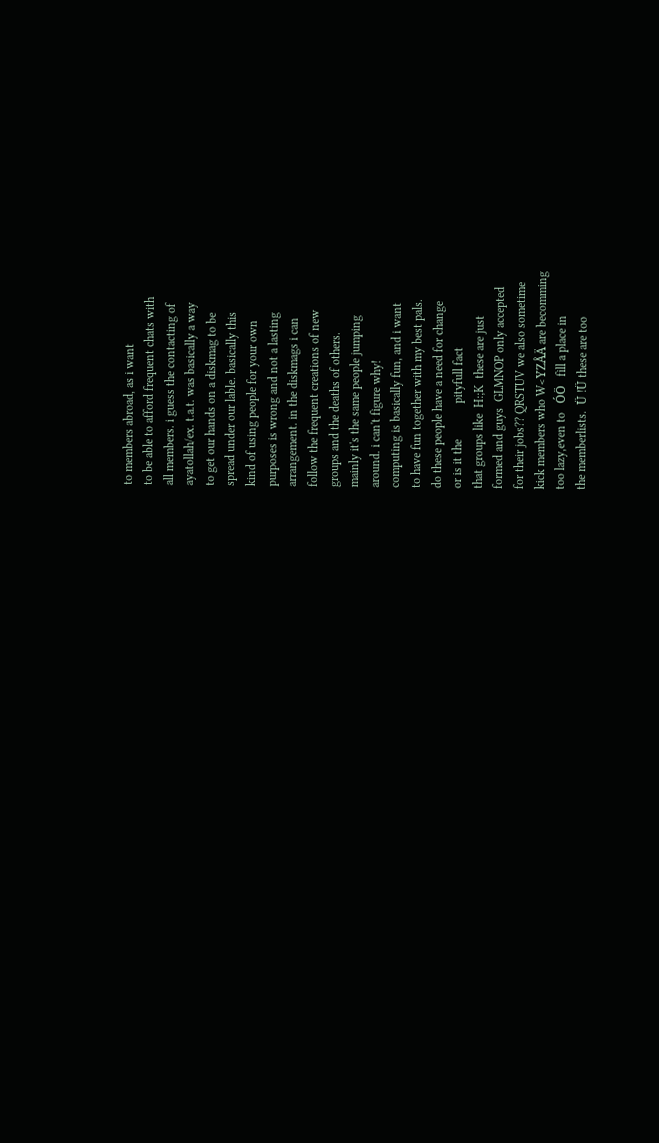to members abroad, as i want
to be able to afford frequent chats with
all members. i guess the contacting of
ayatollah/ex. t.a.t. was basically a way
to get our hands on a diskmag to be
spread under our lable. basically this
kind of using people for your own
purposes is wrong and not a lasting
arrangement. in the diskmags i can
follow the frequent creations of new
groups and the deaths of others.
mainly it's the same people jumping
around. i can't figure why!
computing is basically fun, and i want
to have fun together with my best pals.
do these people have a need for change
or is it the            pityfull fact
that groups like  H:;K  these are just
formed and guys  GLMNOP only accepted
for their jobs?? QRSTUV we also sometime
kick members who W<YZÅÄ are becomming
too lazy,even to   ÓÖ   fill a place in
the memberlists.  Ü !Ü these are too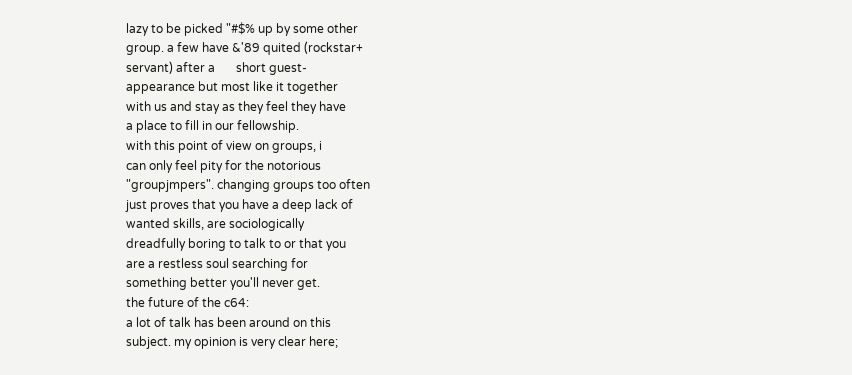lazy to be picked "#$% up by some other
group. a few have &'89 quited (rockstar+
servant) after a       short guest-
appearance but most like it together
with us and stay as they feel they have
a place to fill in our fellowship.
with this point of view on groups, i
can only feel pity for the notorious
"groupjmpers". changing groups too often
just proves that you have a deep lack of
wanted skills, are sociologically
dreadfully boring to talk to or that you
are a restless soul searching for
something better you'll never get.
the future of the c64:
a lot of talk has been around on this
subject. my opinion is very clear here;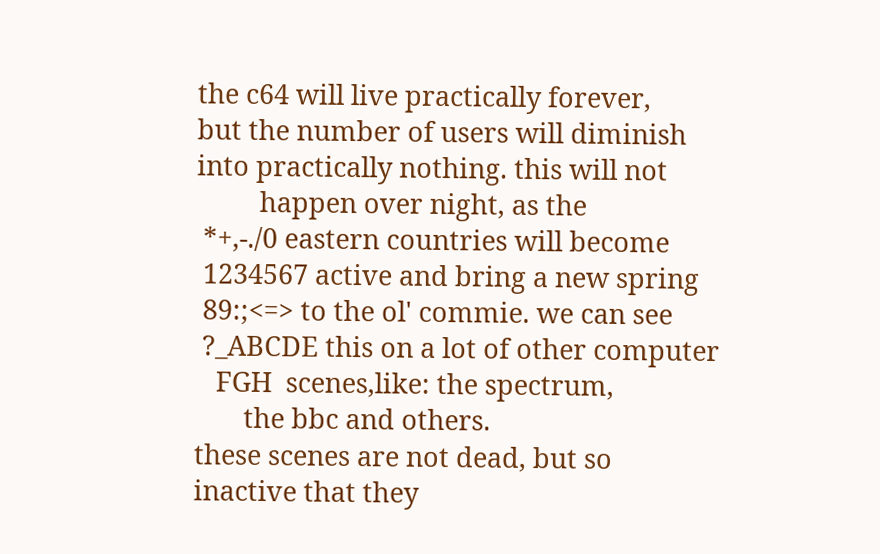the c64 will live practically forever,
but the number of users will diminish
into practically nothing. this will not
         happen over night, as the
 *+,-./0 eastern countries will become
 1234567 active and bring a new spring
 89:;<=> to the ol' commie. we can see
 ?_ABCDE this on a lot of other computer
   FGH  scenes,like: the spectrum,
       the bbc and others.
these scenes are not dead, but so
inactive that they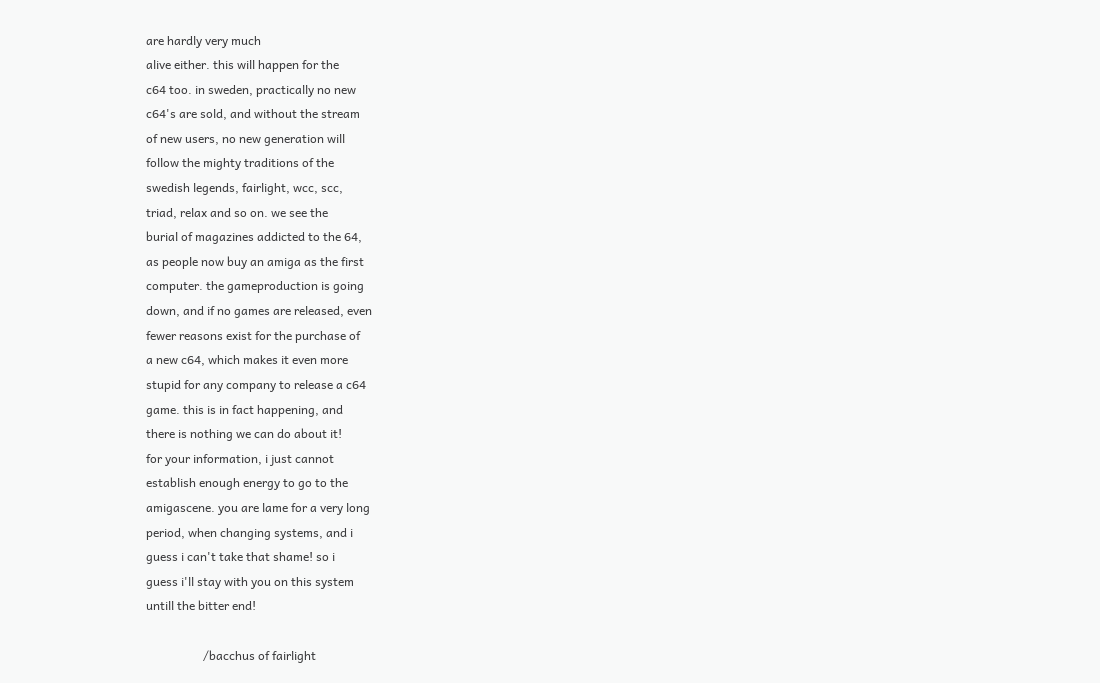are hardly very much
alive either. this will happen for the
c64 too. in sweden, practically no new
c64's are sold, and without the stream
of new users, no new generation will
follow the mighty traditions of the
swedish legends, fairlight, wcc, scc,
triad, relax and so on. we see the
burial of magazines addicted to the 64,
as people now buy an amiga as the first
computer. the gameproduction is going
down, and if no games are released, even
fewer reasons exist for the purchase of
a new c64, which makes it even more
stupid for any company to release a c64
game. this is in fact happening, and
there is nothing we can do about it!
for your information, i just cannot
establish enough energy to go to the
amigascene. you are lame for a very long
period, when changing systems, and i
guess i can't take that shame! so i
guess i'll stay with you on this system
untill the bitter end!

                   /bacchus of fairlight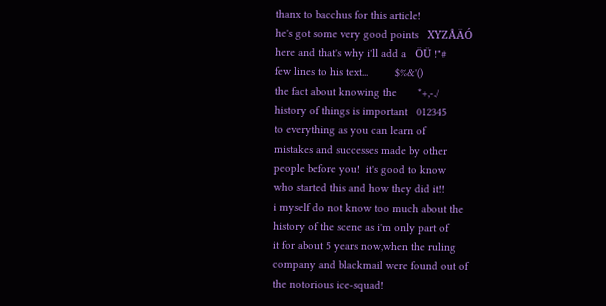thanx to bacchus for this article!
he's got some very good points   XYZÅÄÓ
here and that's why i'll add a   ÖÜ !"#
few lines to his text...         $%&'()
the fact about knowing the       *+,-./
history of things is important   012345
to everything as you can learn of
mistakes and successes made by other
people before you!  it's good to know
who started this and how they did it!!
i myself do not know too much about the
history of the scene as i'm only part of
it for about 5 years now,when the ruling
company and blackmail were found out of
the notorious ice-squad!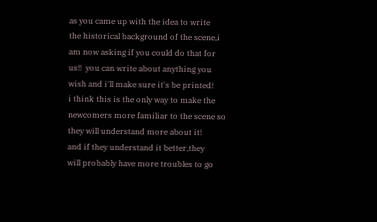as you came up with the idea to write
the historical background of the scene,i
am now asking if you could do that for
us!!  you can write about anything you
wish and i'll make sure it's be printed!
i think this is the only way to make the
newcomers more familiar to the scene so
they will understand more about it!
and if they understand it better,they
will probably have more troubles to go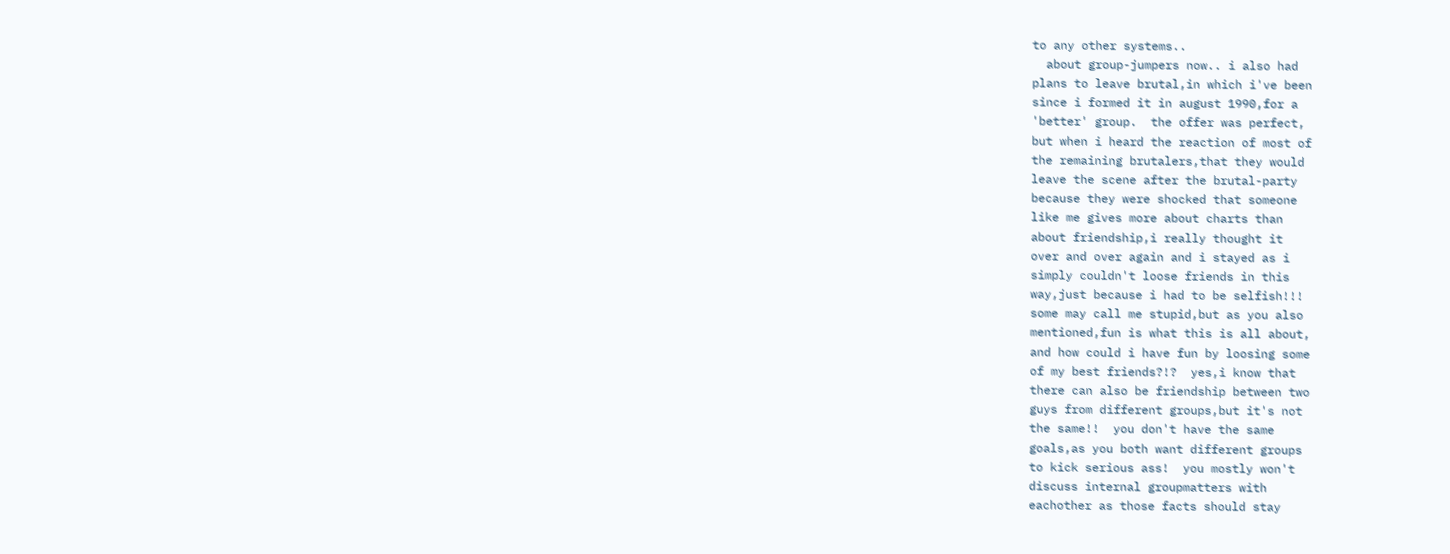to any other systems..
  about group-jumpers now.. i also had
plans to leave brutal,in which i've been
since i formed it in august 1990,for a
'better' group.  the offer was perfect,
but when i heard the reaction of most of
the remaining brutalers,that they would
leave the scene after the brutal-party
because they were shocked that someone
like me gives more about charts than
about friendship,i really thought it
over and over again and i stayed as i
simply couldn't loose friends in this
way,just because i had to be selfish!!!
some may call me stupid,but as you also
mentioned,fun is what this is all about,
and how could i have fun by loosing some
of my best friends?!?  yes,i know that
there can also be friendship between two
guys from different groups,but it's not
the same!!  you don't have the same
goals,as you both want different groups
to kick serious ass!  you mostly won't
discuss internal groupmatters with
eachother as those facts should stay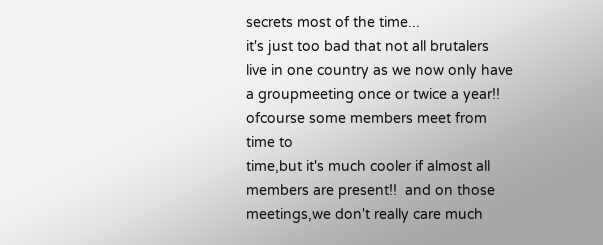secrets most of the time...
it's just too bad that not all brutalers
live in one country as we now only have
a groupmeeting once or twice a year!!
ofcourse some members meet from time to
time,but it's much cooler if almost all
members are present!!  and on those
meetings,we don't really care much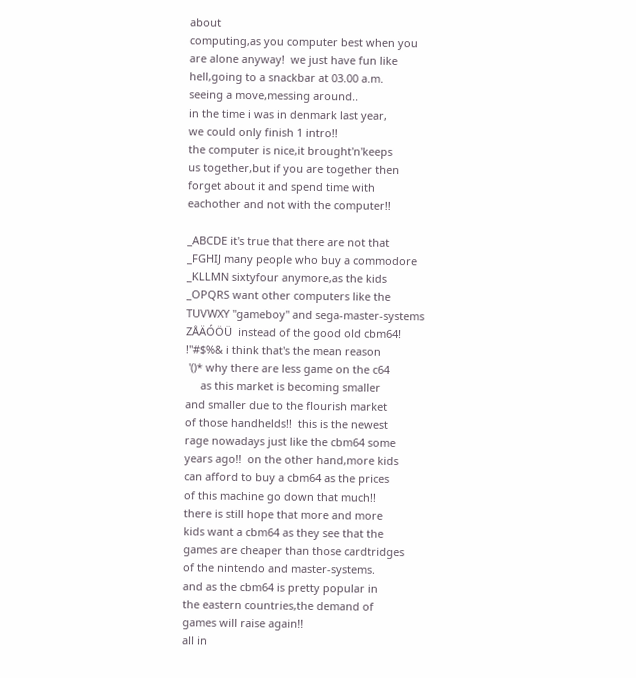about
computing,as you computer best when you
are alone anyway!  we just have fun like
hell,going to a snackbar at 03.00 a.m.
seeing a move,messing around..
in the time i was in denmark last year,
we could only finish 1 intro!!
the computer is nice,it brought'n'keeps
us together,but if you are together then
forget about it and spend time with
eachother and not with the computer!!

_ABCDE it's true that there are not that
_FGHIJ many people who buy a commodore
_KLLMN sixtyfour anymore,as the kids
_OPQRS want other computers like the
TUVWXY "gameboy" and sega-master-systems
ZÅÄÓÖÜ  instead of the good old cbm64!
!"#$%& i think that's the mean reason
 '()* why there are less game on the c64
     as this market is becoming smaller
and smaller due to the flourish market
of those handhelds!!  this is the newest
rage nowadays just like the cbm64 some
years ago!!  on the other hand,more kids
can afford to buy a cbm64 as the prices
of this machine go down that much!!
there is still hope that more and more
kids want a cbm64 as they see that the
games are cheaper than those cardtridges
of the nintendo and master-systems.
and as the cbm64 is pretty popular in
the eastern countries,the demand of
games will raise again!!
all in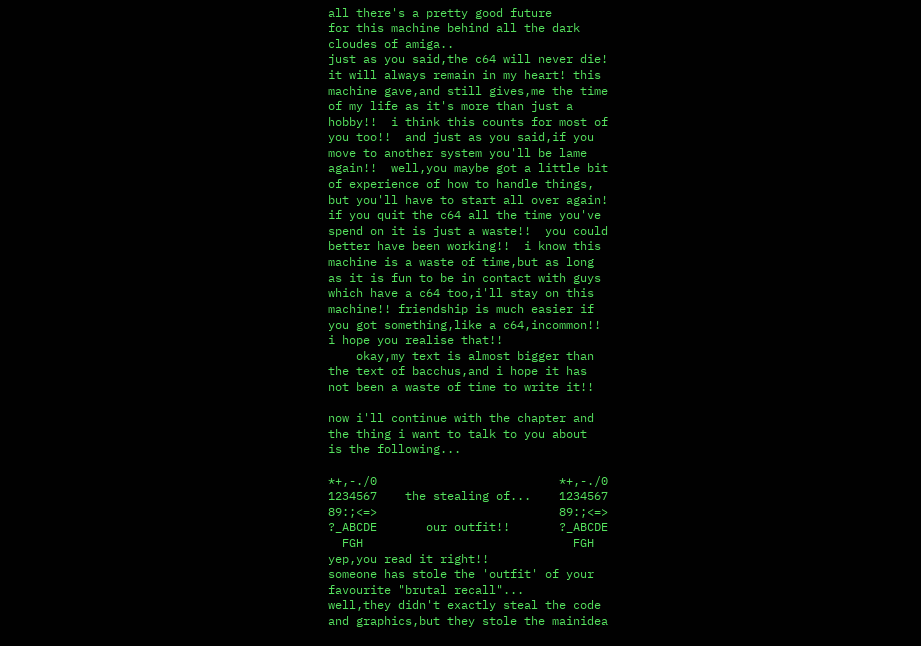all there's a pretty good future
for this machine behind all the dark
cloudes of amiga..
just as you said,the c64 will never die!
it will always remain in my heart! this
machine gave,and still gives,me the time
of my life as it's more than just a
hobby!!  i think this counts for most of
you too!!  and just as you said,if you
move to another system you'll be lame
again!!  well,you maybe got a little bit
of experience of how to handle things,
but you'll have to start all over again!
if you quit the c64 all the time you've
spend on it is just a waste!!  you could
better have been working!!  i know this
machine is a waste of time,but as long
as it is fun to be in contact with guys
which have a c64 too,i'll stay on this
machine!! friendship is much easier if
you got something,like a c64,incommon!!
i hope you realise that!!
    okay,my text is almost bigger than
the text of bacchus,and i hope it has
not been a waste of time to write it!!

now i'll continue with the chapter and
the thing i want to talk to you about
is the following...

*+,-./0                          *+,-./0
1234567    the stealing of...    1234567
89:;<=>                          89:;<=>
?_ABCDE       our outfit!!       ?_ABCDE
  FGH                              FGH
yep,you read it right!!
someone has stole the 'outfit' of your
favourite "brutal recall"...
well,they didn't exactly steal the code
and graphics,but they stole the mainidea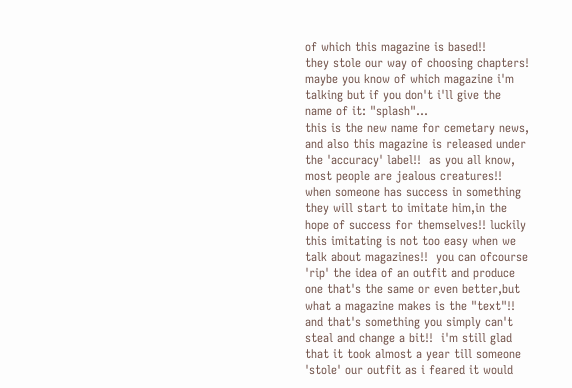of which this magazine is based!!
they stole our way of choosing chapters!
maybe you know of which magazine i'm
talking but if you don't i'll give the
name of it: "splash"...
this is the new name for cemetary news,
and also this magazine is released under
the 'accuracy' label!!  as you all know,
most people are jealous creatures!!
when someone has success in something
they will start to imitate him,in the
hope of success for themselves!! luckily
this imitating is not too easy when we
talk about magazines!!  you can ofcourse
'rip' the idea of an outfit and produce
one that's the same or even better,but
what a magazine makes is the "text"!!
and that's something you simply can't
steal and change a bit!!  i'm still glad
that it took almost a year till someone
'stole' our outfit as i feared it would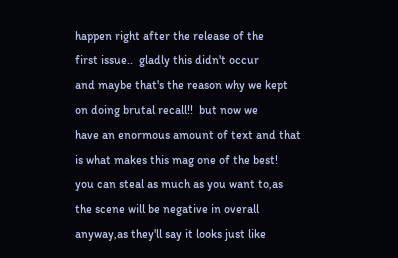happen right after the release of the
first issue..  gladly this didn't occur
and maybe that's the reason why we kept
on doing brutal recall!!  but now we
have an enormous amount of text and that
is what makes this mag one of the best!
you can steal as much as you want to,as
the scene will be negative in overall
anyway,as they'll say it looks just like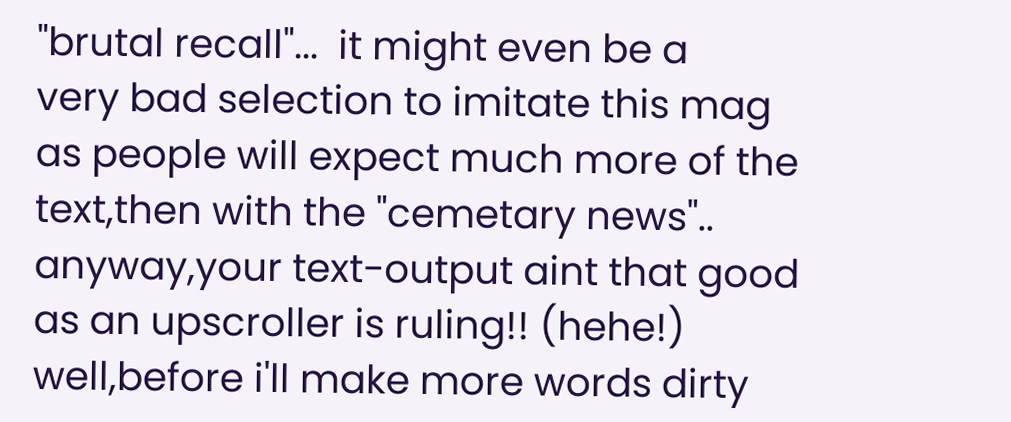"brutal recall"...  it might even be a
very bad selection to imitate this mag
as people will expect much more of the
text,then with the "cemetary news"..
anyway,your text-output aint that good
as an upscroller is ruling!! (hehe!)
well,before i'll make more words dirty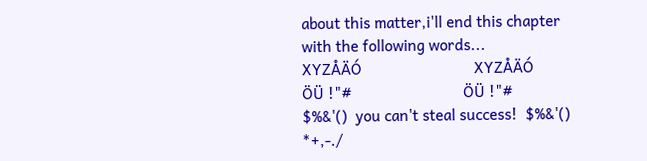about this matter,i'll end this chapter
with the following words...
XYZÅÄÓ                            XYZÅÄÓ
ÖÜ !"#                            ÖÜ !"#
$%&'()  you can't steal success!  $%&'()
*+,-./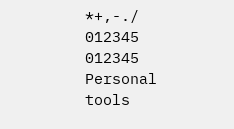*+,-./
012345                            012345
Personal tools